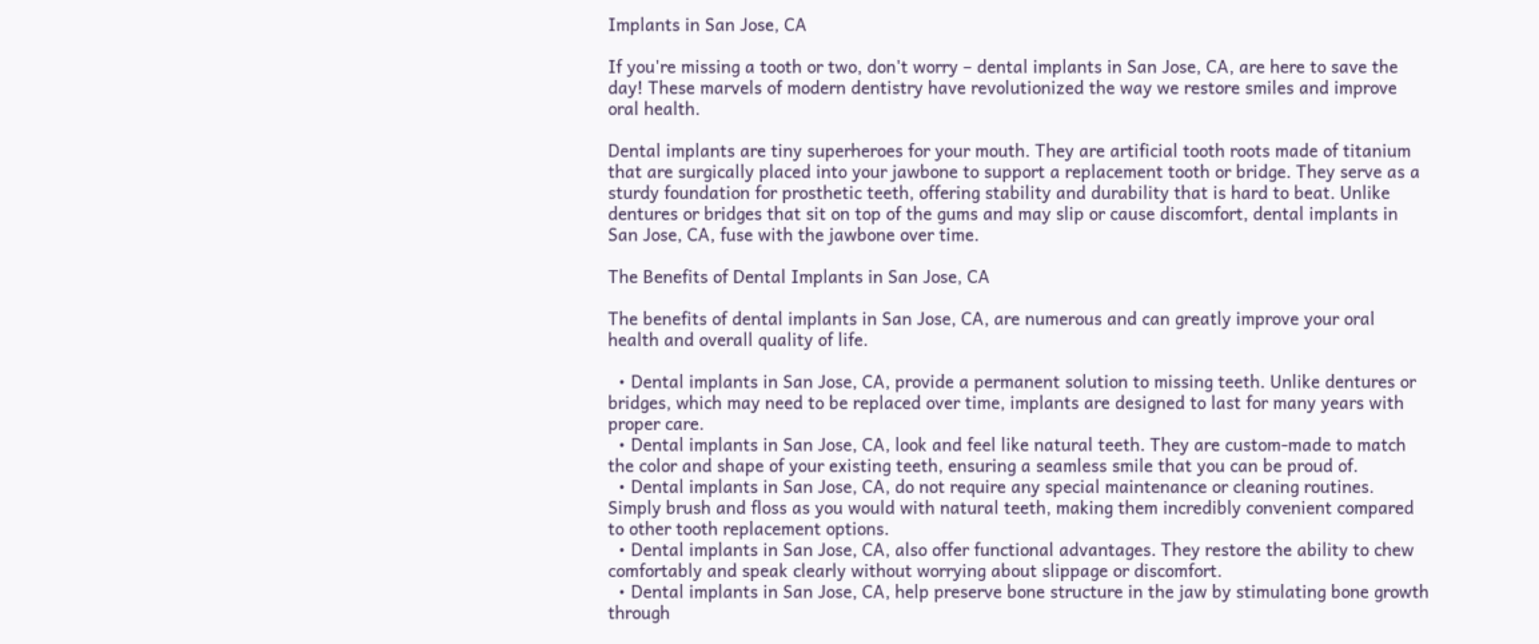Implants in San Jose, CA

If you're missing a tooth or two, don't worry – dental implants in San Jose, CA, are here to save the day! These marvels of modern dentistry have revolutionized the way we restore smiles and improve oral health.

Dental implants are tiny superheroes for your mouth. They are artificial tooth roots made of titanium that are surgically placed into your jawbone to support a replacement tooth or bridge. They serve as a sturdy foundation for prosthetic teeth, offering stability and durability that is hard to beat. Unlike dentures or bridges that sit on top of the gums and may slip or cause discomfort, dental implants in San Jose, CA, fuse with the jawbone over time.

The Benefits of Dental Implants in San Jose, CA

The benefits of dental implants in San Jose, CA, are numerous and can greatly improve your oral health and overall quality of life.

  • Dental implants in San Jose, CA, provide a permanent solution to missing teeth. Unlike dentures or bridges, which may need to be replaced over time, implants are designed to last for many years with proper care.
  • Dental implants in San Jose, CA, look and feel like natural teeth. They are custom-made to match the color and shape of your existing teeth, ensuring a seamless smile that you can be proud of.
  • Dental implants in San Jose, CA, do not require any special maintenance or cleaning routines. Simply brush and floss as you would with natural teeth, making them incredibly convenient compared to other tooth replacement options.
  • Dental implants in San Jose, CA, also offer functional advantages. They restore the ability to chew comfortably and speak clearly without worrying about slippage or discomfort.
  • Dental implants in San Jose, CA, help preserve bone structure in the jaw by stimulating bone growth through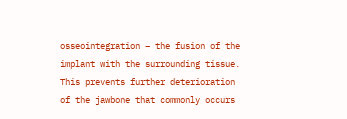osseointegration – the fusion of the implant with the surrounding tissue. This prevents further deterioration of the jawbone that commonly occurs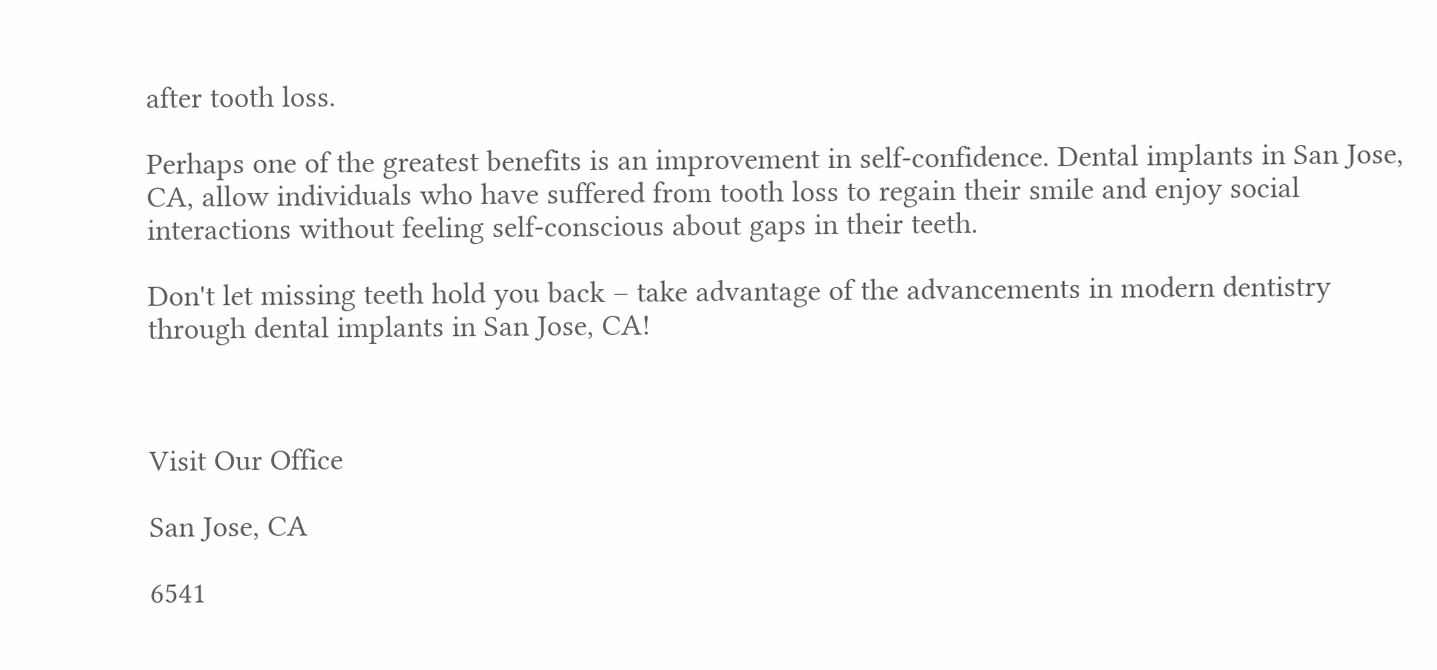after tooth loss.

Perhaps one of the greatest benefits is an improvement in self-confidence. Dental implants in San Jose, CA, allow individuals who have suffered from tooth loss to regain their smile and enjoy social interactions without feeling self-conscious about gaps in their teeth.

Don't let missing teeth hold you back – take advantage of the advancements in modern dentistry through dental implants in San Jose, CA!



Visit Our Office

San Jose, CA

6541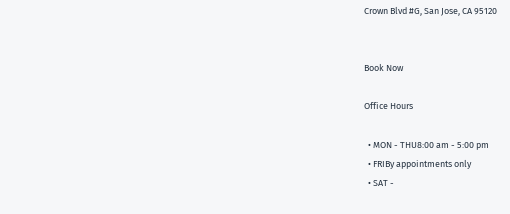Crown Blvd #G, San Jose, CA 95120


Book Now

Office Hours

  • MON - THU8:00 am - 5:00 pm
  • FRIBy appointments only
  • SAT -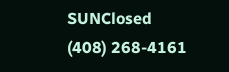SUNClosed
(408) 268-4161